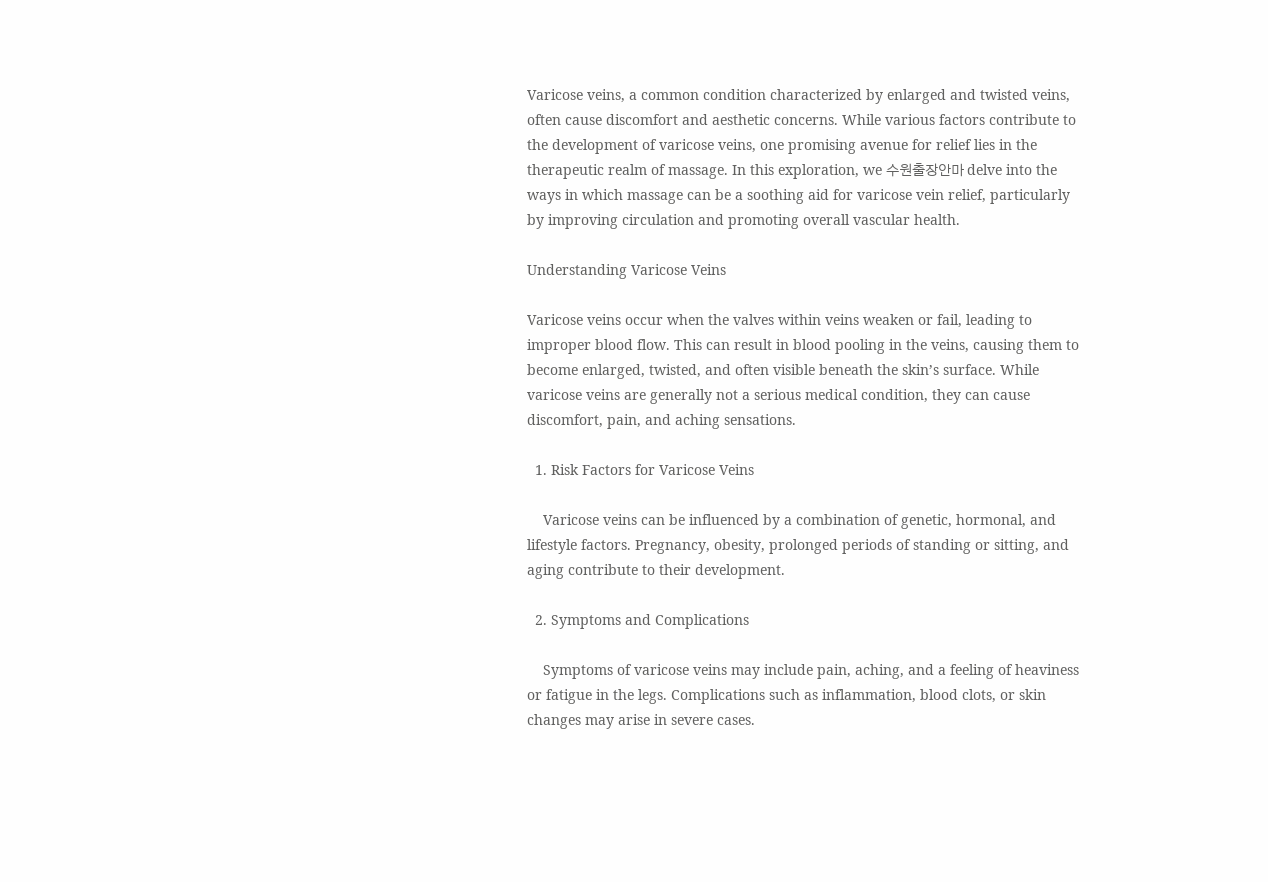Varicose veins, a common condition characterized by enlarged and twisted veins, often cause discomfort and aesthetic concerns. While various factors contribute to the development of varicose veins, one promising avenue for relief lies in the therapeutic realm of massage. In this exploration, we 수원출장안마 delve into the ways in which massage can be a soothing aid for varicose vein relief, particularly by improving circulation and promoting overall vascular health.

Understanding Varicose Veins

Varicose veins occur when the valves within veins weaken or fail, leading to improper blood flow. This can result in blood pooling in the veins, causing them to become enlarged, twisted, and often visible beneath the skin’s surface. While varicose veins are generally not a serious medical condition, they can cause discomfort, pain, and aching sensations.

  1. Risk Factors for Varicose Veins

    Varicose veins can be influenced by a combination of genetic, hormonal, and lifestyle factors. Pregnancy, obesity, prolonged periods of standing or sitting, and aging contribute to their development.

  2. Symptoms and Complications

    Symptoms of varicose veins may include pain, aching, and a feeling of heaviness or fatigue in the legs. Complications such as inflammation, blood clots, or skin changes may arise in severe cases.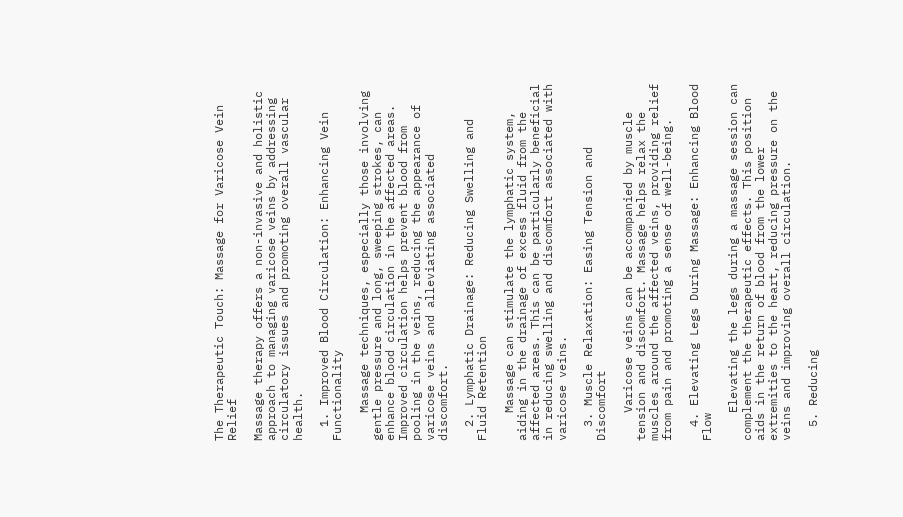The Therapeutic Touch: Massage for Varicose Vein Relief

Massage therapy offers a non-invasive and holistic approach to managing varicose veins by addressing circulatory issues and promoting overall vascular health.

  1. Improved Blood Circulation: Enhancing Vein Functionality

    Massage techniques, especially those involving gentle pressure and long, sweeping strokes, can enhance blood circulation in the affected areas. Improved circulation helps prevent blood from pooling in the veins, reducing the appearance of varicose veins and alleviating associated discomfort.

  2. Lymphatic Drainage: Reducing Swelling and Fluid Retention

    Massage can stimulate the lymphatic system, aiding in the drainage of excess fluid from the affected areas. This can be particularly beneficial in reducing swelling and discomfort associated with varicose veins.

  3. Muscle Relaxation: Easing Tension and Discomfort

    Varicose veins can be accompanied by muscle tension and discomfort. Massage helps relax the muscles around the affected veins, providing relief from pain and promoting a sense of well-being.

  4. Elevating Legs During Massage: Enhancing Blood Flow

    Elevating the legs during a massage session can complement the therapeutic effects. This position aids in the return of blood from the lower extremities to the heart, reducing pressure on the veins and improving overall circulation.

  5. Reducing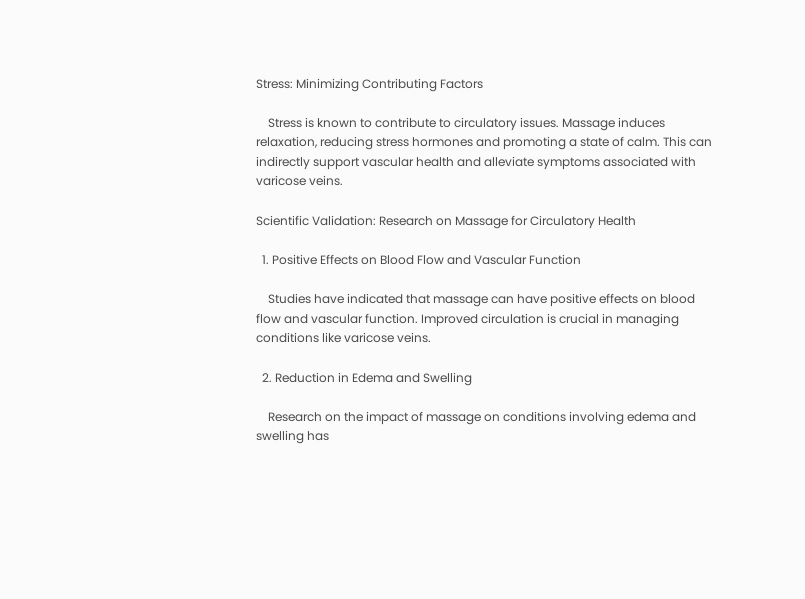Stress: Minimizing Contributing Factors

    Stress is known to contribute to circulatory issues. Massage induces relaxation, reducing stress hormones and promoting a state of calm. This can indirectly support vascular health and alleviate symptoms associated with varicose veins.

Scientific Validation: Research on Massage for Circulatory Health

  1. Positive Effects on Blood Flow and Vascular Function

    Studies have indicated that massage can have positive effects on blood flow and vascular function. Improved circulation is crucial in managing conditions like varicose veins.

  2. Reduction in Edema and Swelling

    Research on the impact of massage on conditions involving edema and swelling has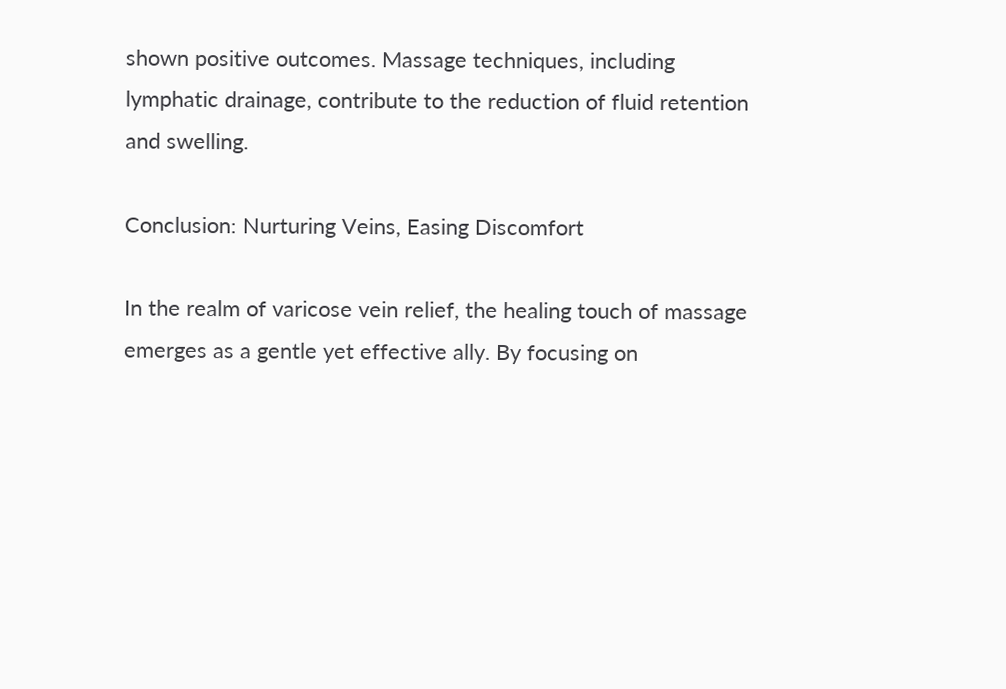shown positive outcomes. Massage techniques, including lymphatic drainage, contribute to the reduction of fluid retention and swelling.

Conclusion: Nurturing Veins, Easing Discomfort

In the realm of varicose vein relief, the healing touch of massage emerges as a gentle yet effective ally. By focusing on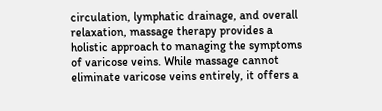circulation, lymphatic drainage, and overall relaxation, massage therapy provides a holistic approach to managing the symptoms of varicose veins. While massage cannot eliminate varicose veins entirely, it offers a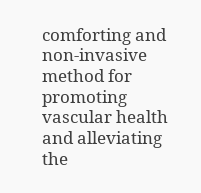comforting and non-invasive method for promoting vascular health and alleviating the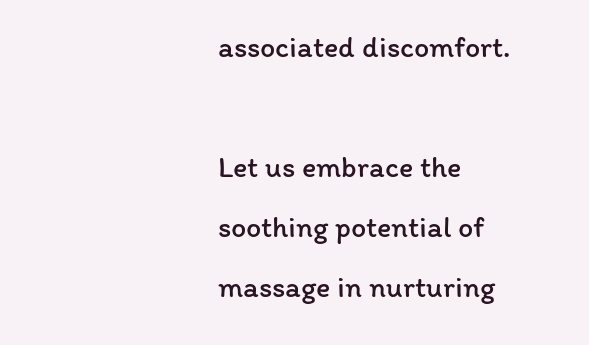associated discomfort.

Let us embrace the soothing potential of massage in nurturing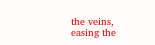the veins, easing the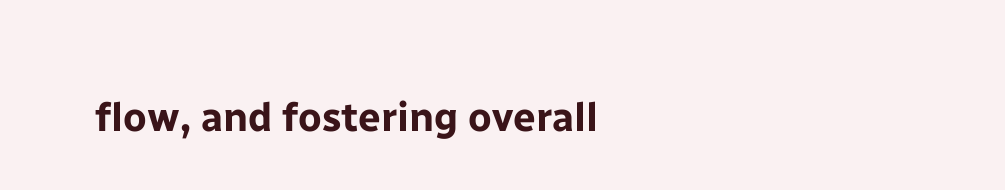flow, and fostering overall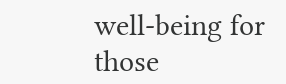well-being for those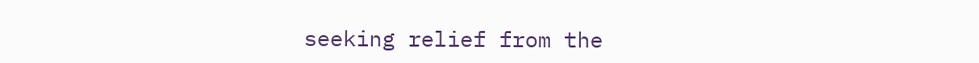seeking relief from the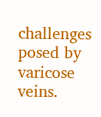challenges posed by varicose veins.